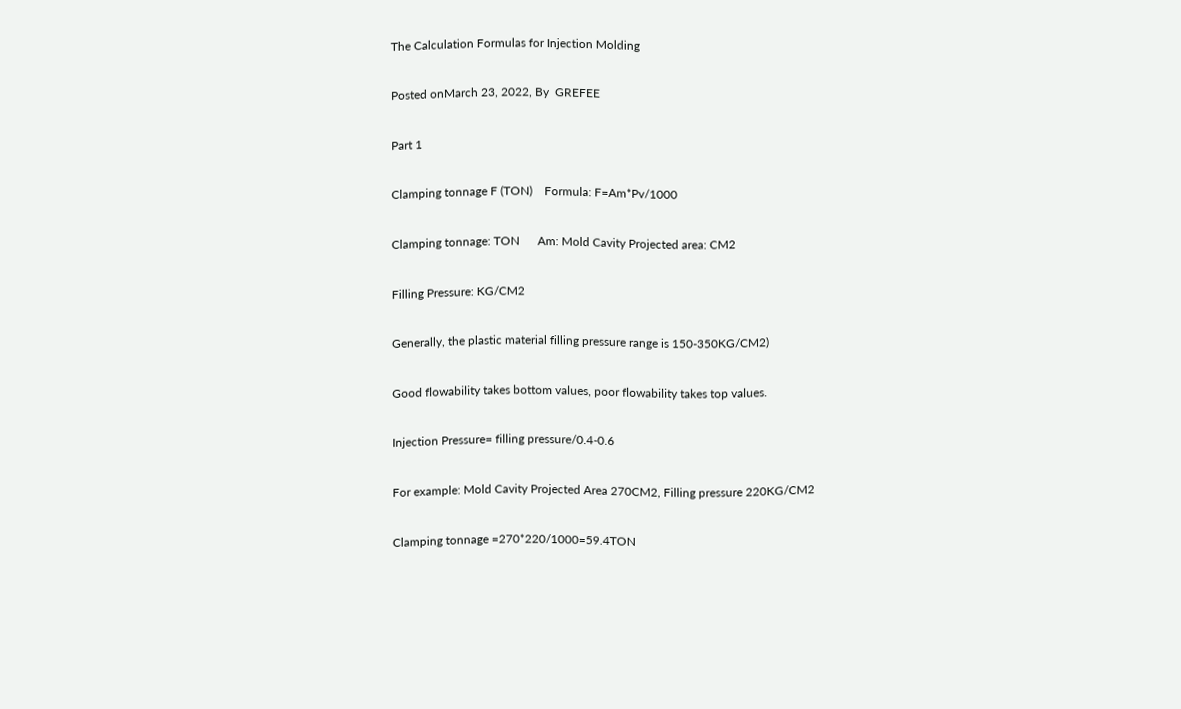The Calculation Formulas for Injection Molding

Posted onMarch 23, 2022, By  GREFEE

Part 1

Clamping tonnage F (TON)    Formula: F=Am*Pv/1000

Clamping tonnage: TON      Am: Mold Cavity Projected area: CM2

Filling Pressure: KG/CM2

Generally, the plastic material filling pressure range is 150-350KG/CM2)

Good flowability takes bottom values, poor flowability takes top values.

Injection Pressure= filling pressure/0.4-0.6

For example: Mold Cavity Projected Area 270CM2, Filling pressure 220KG/CM2

Clamping tonnage =270*220/1000=59.4TON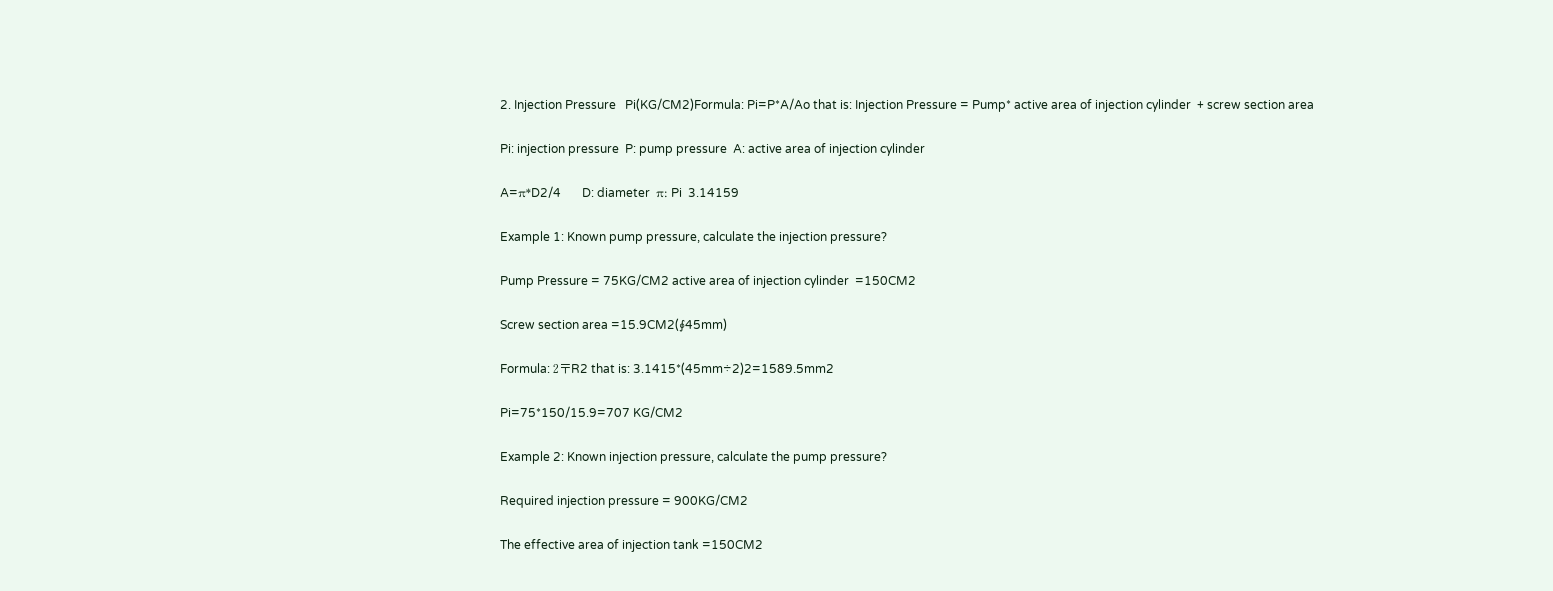2. Injection Pressure   Pi(KG/CM2)Formula: Pi=P*A/Ao that is: Injection Pressure = Pump* active area of injection cylinder  + screw section area

Pi: injection pressure  P: pump pressure  A: active area of injection cylinder

A=π*D2/4       D: diameter  π: Pi  3.14159

Example 1: Known pump pressure, calculate the injection pressure?

Pump Pressure = 75KG/CM2 active area of injection cylinder  =150CM2

Screw section area =15.9CM2(∮45mm)

Formula: 2〒R2 that is: 3.1415*(45mm÷2)2=1589.5mm2

Pi=75*150/15.9=707 KG/CM2

Example 2: Known injection pressure, calculate the pump pressure?

Required injection pressure = 900KG/CM2

The effective area of injection tank =150CM2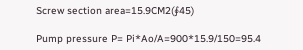Screw section area=15.9CM2(∮45)

Pump pressure P= Pi*Ao/A=900*15.9/150=95.4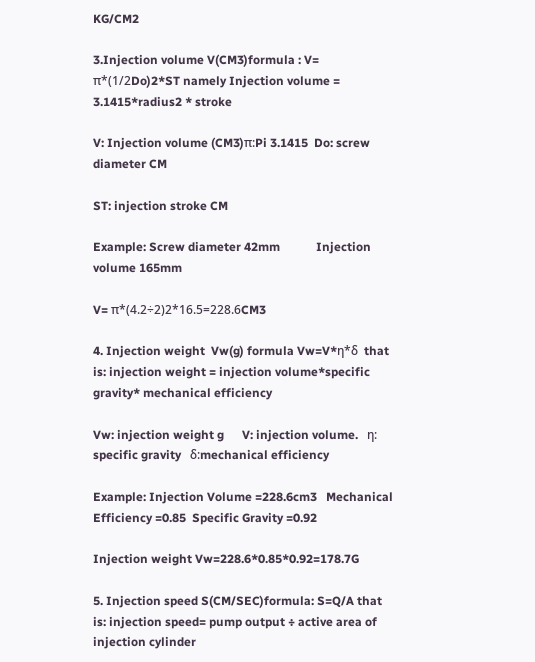KG/CM2

3.Injection volume V(CM3)formula : V= π*(1/2Do)2*ST namely Injection volume = 3.1415*radius2 * stroke

V: Injection volume (CM3)π:Pi 3.1415  Do: screw diameter CM

ST: injection stroke CM

Example: Screw diameter 42mm            Injection volume 165mm

V= π*(4.2÷2)2*16.5=228.6CM3

4. Injection weight  Vw(g) formula Vw=V*η*δ  that is: injection weight = injection volume*specific gravity* mechanical efficiency

Vw: injection weight g      V: injection volume.   η: specific gravity   δ:mechanical efficiency

Example: Injection Volume =228.6cm3   Mechanical Efficiency =0.85  Specific Gravity =0.92

Injection weight Vw=228.6*0.85*0.92=178.7G

5. Injection speed S(CM/SEC)formula: S=Q/A that is: injection speed= pump output ÷ active area of injection cylinder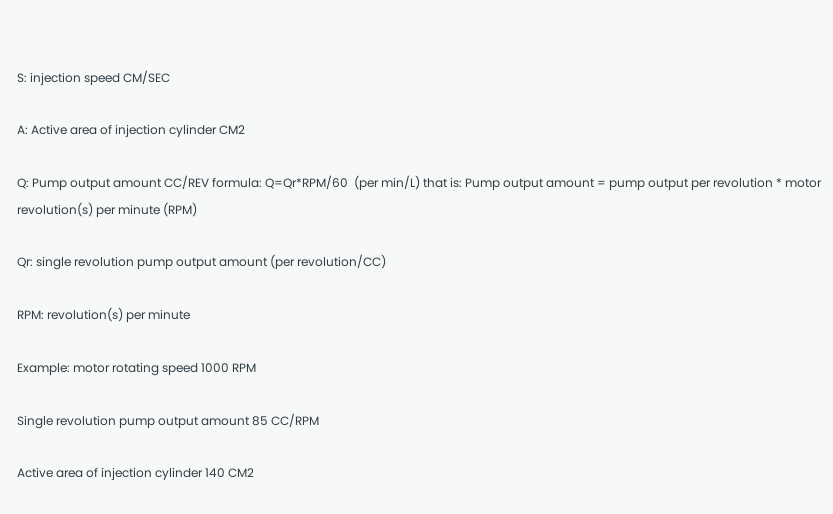S: injection speed CM/SEC

A: Active area of injection cylinder CM2

Q: Pump output amount CC/REV formula: Q=Qr*RPM/60  (per min/L) that is: Pump output amount = pump output per revolution * motor revolution(s) per minute (RPM)

Qr: single revolution pump output amount (per revolution/CC)

RPM: revolution(s) per minute

Example: motor rotating speed 1000 RPM

Single revolution pump output amount 85 CC/RPM

Active area of injection cylinder 140 CM2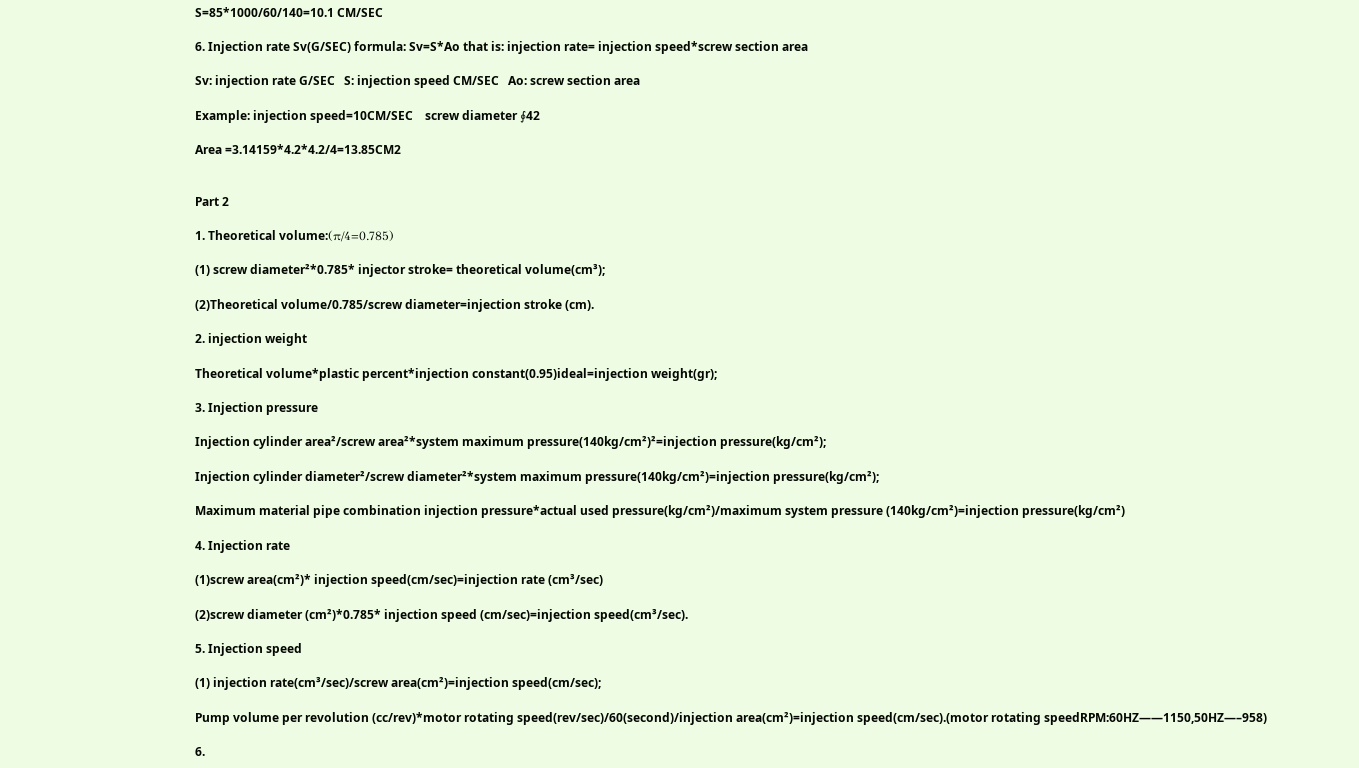S=85*1000/60/140=10.1 CM/SEC

6. Injection rate Sv(G/SEC) formula: Sv=S*Ao that is: injection rate= injection speed*screw section area

Sv: injection rate G/SEC   S: injection speed CM/SEC   Ao: screw section area

Example: injection speed=10CM/SEC    screw diameter ∮42

Area =3.14159*4.2*4.2/4=13.85CM2


Part 2

1. Theoretical volume:(π/4=0.785)

(1) screw diameter²*0.785* injector stroke= theoretical volume(cm³);

(2)Theoretical volume/0.785/screw diameter=injection stroke (cm).

2. injection weight

Theoretical volume*plastic percent*injection constant(0.95)ideal=injection weight(gr);

3. Injection pressure

Injection cylinder area²/screw area²*system maximum pressure(140kg/cm²)²=injection pressure(kg/cm²);

Injection cylinder diameter²/screw diameter²*system maximum pressure(140kg/cm²)=injection pressure(kg/cm²);

Maximum material pipe combination injection pressure*actual used pressure(kg/cm²)/maximum system pressure (140kg/cm²)=injection pressure(kg/cm²)

4. Injection rate

(1)screw area(cm²)* injection speed(cm/sec)=injection rate (cm³/sec)

(2)screw diameter (cm²)*0.785* injection speed (cm/sec)=injection speed(cm³/sec).

5. Injection speed

(1) injection rate(cm³/sec)/screw area(cm²)=injection speed(cm/sec);

Pump volume per revolution (cc/rev)*motor rotating speed(rev/sec)/60(second)/injection area(cm²)=injection speed(cm/sec).(motor rotating speedRPM:60HZ——1150,50HZ—–958)

6.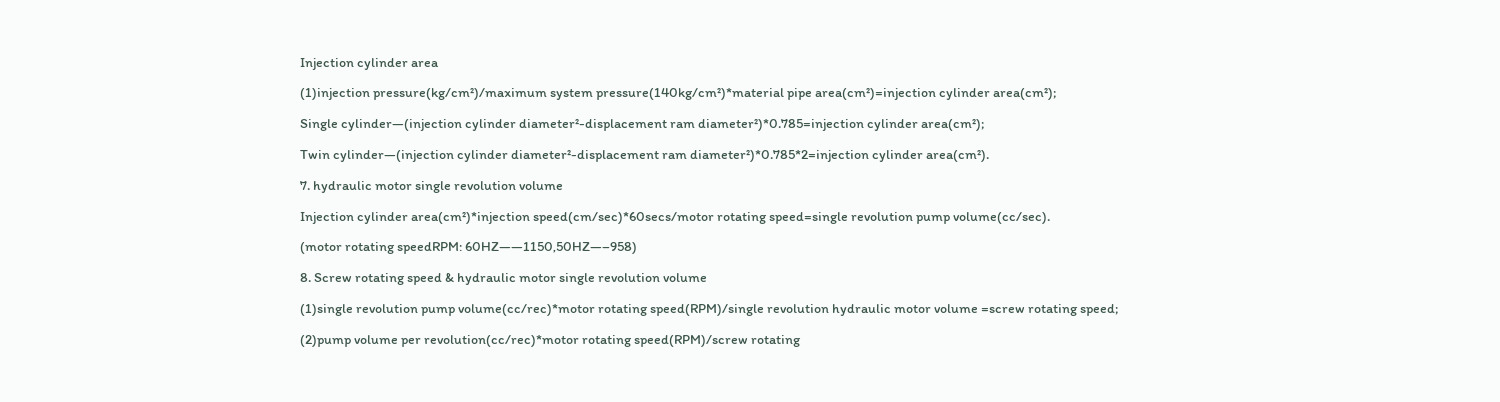Injection cylinder area

(1)injection pressure(kg/cm²)/maximum system pressure(140kg/cm²)*material pipe area(cm²)=injection cylinder area(cm²);

Single cylinder—(injection cylinder diameter²-displacement ram diameter²)*0.785=injection cylinder area(cm²);

Twin cylinder—(injection cylinder diameter²-displacement ram diameter²)*0.785*2=injection cylinder area(cm²).

7. hydraulic motor single revolution volume

Injection cylinder area(cm²)*injection speed(cm/sec)*60secs/motor rotating speed=single revolution pump volume(cc/sec).

(motor rotating speedRPM: 60HZ——1150,50HZ—–958)

8. Screw rotating speed & hydraulic motor single revolution volume

(1)single revolution pump volume(cc/rec)*motor rotating speed(RPM)/single revolution hydraulic motor volume =screw rotating speed;

(2)pump volume per revolution(cc/rec)*motor rotating speed(RPM)/screw rotating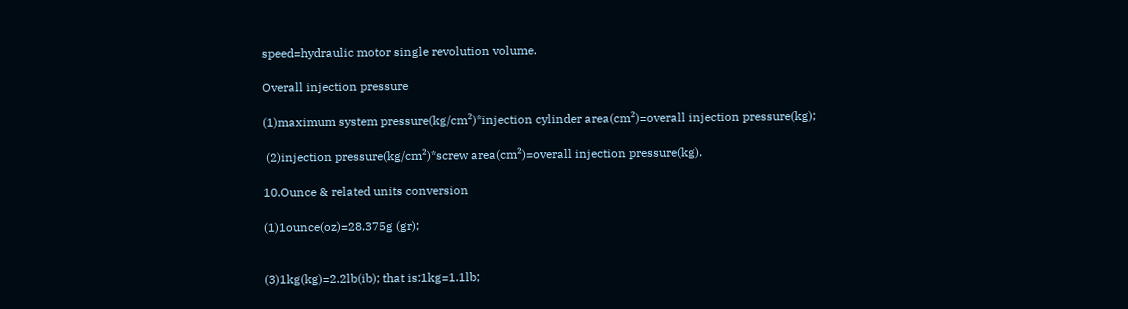speed=hydraulic motor single revolution volume.

Overall injection pressure

(1)maximum system pressure(kg/cm²)*injection cylinder area(cm²)=overall injection pressure(kg);

 (2)injection pressure(kg/cm²)*screw area(cm²)=overall injection pressure(kg).

10.Ounce & related units conversion

(1)1ounce(oz)=28.375g (gr);


(3)1kg(kg)=2.2lb(ib); that is:1kg=1.1lb;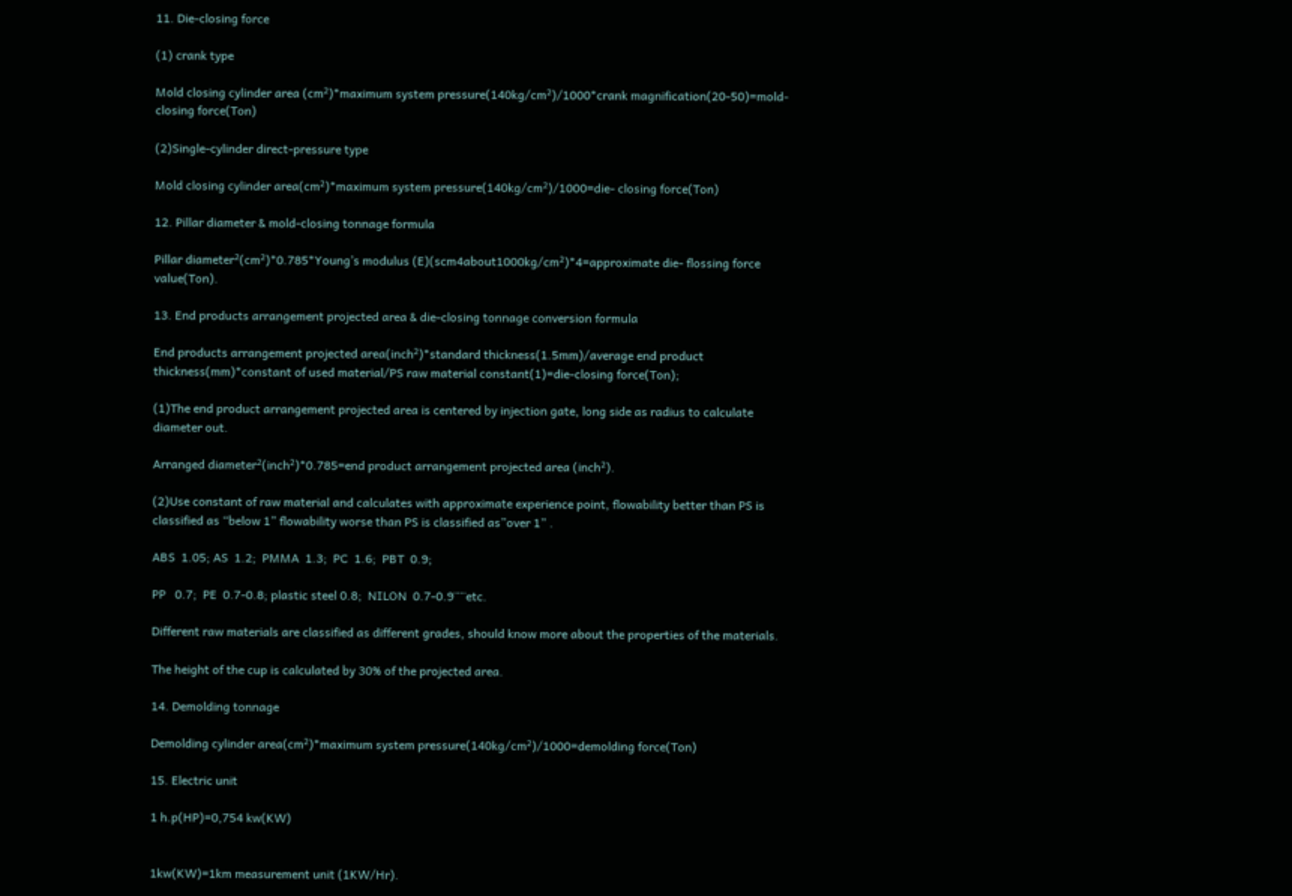11. Die-closing force

(1) crank type

Mold closing cylinder area (cm²)*maximum system pressure(140kg/cm²)/1000*crank magnification(20-50)=mold-closing force(Ton)

(2)Single-cylinder direct-pressure type

Mold closing cylinder area(cm²)*maximum system pressure(140kg/cm²)/1000=die- closing force(Ton)

12. Pillar diameter & mold-closing tonnage formula

Pillar diameter²(cm²)*0.785*Young’s modulus (E)(scm4about1000kg/cm²)*4=approximate die- flossing force value(Ton).

13. End products arrangement projected area & die-closing tonnage conversion formula

End products arrangement projected area(inch²)*standard thickness(1.5mm)/average end product thickness(mm)*constant of used material/PS raw material constant(1)=die-closing force(Ton);

(1)The end product arrangement projected area is centered by injection gate, long side as radius to calculate diameter out.

Arranged diameter²(inch²)*0.785=end product arrangement projected area (inch²).

(2)Use constant of raw material and calculates with approximate experience point, flowability better than PS is classified as “below 1” flowability worse than PS is classified as”over 1” .

ABS  1.05; AS  1.2;  PMMA  1.3;  PC  1.6;  PBT  0.9;

PP   0.7;  PE  0.7-0.8; plastic steel 0.8;  NILON  0.7-0.9¨¨¨etc.

Different raw materials are classified as different grades, should know more about the properties of the materials.

The height of the cup is calculated by 30% of the projected area.

14. Demolding tonnage

Demolding cylinder area(cm²)*maximum system pressure(140kg/cm²)/1000=demolding force(Ton)

15. Electric unit

1 h.p(HP)=0,754 kw(KW)


1kw(KW)=1km measurement unit (1KW/Hr).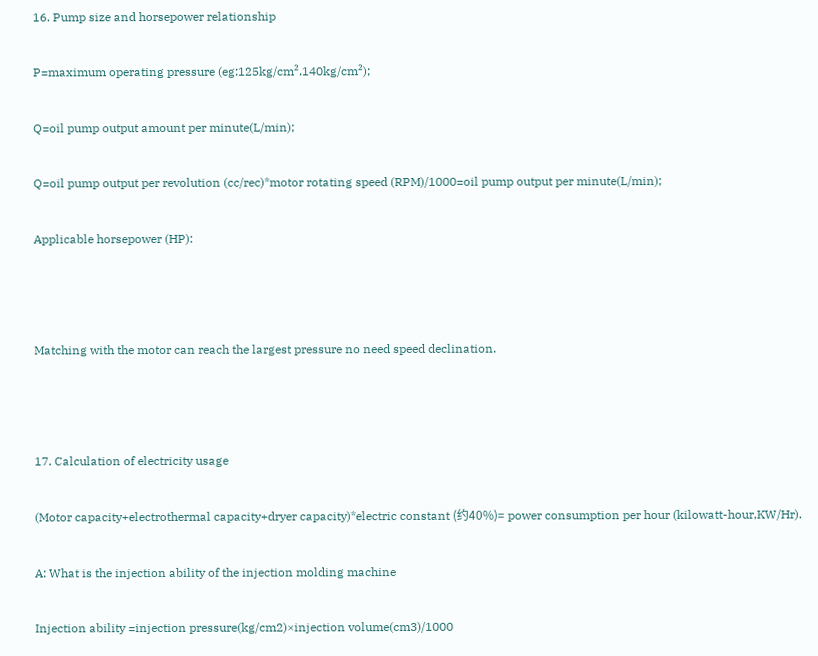16. Pump size and horsepower relationship

P=maximum operating pressure (eg:125kg/cm².140kg/cm²);

Q=oil pump output amount per minute(L/min);

Q=oil pump output per revolution (cc/rec)*motor rotating speed (RPM)/1000=oil pump output per minute(L/min);

Applicable horsepower (HP):



Matching with the motor can reach the largest pressure no need speed declination.



17. Calculation of electricity usage

(Motor capacity+electrothermal capacity+dryer capacity)*electric constant (约40%)= power consumption per hour (kilowatt-hour,KW/Hr).

A: What is the injection ability of the injection molding machine

Injection ability =injection pressure(kg/cm2)×injection volume(cm3)/1000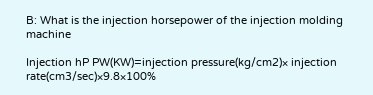B: What is the injection horsepower of the injection molding machine

Injection hP PW(KW)=injection pressure(kg/cm2)× injection rate(cm3/sec)×9.8×100%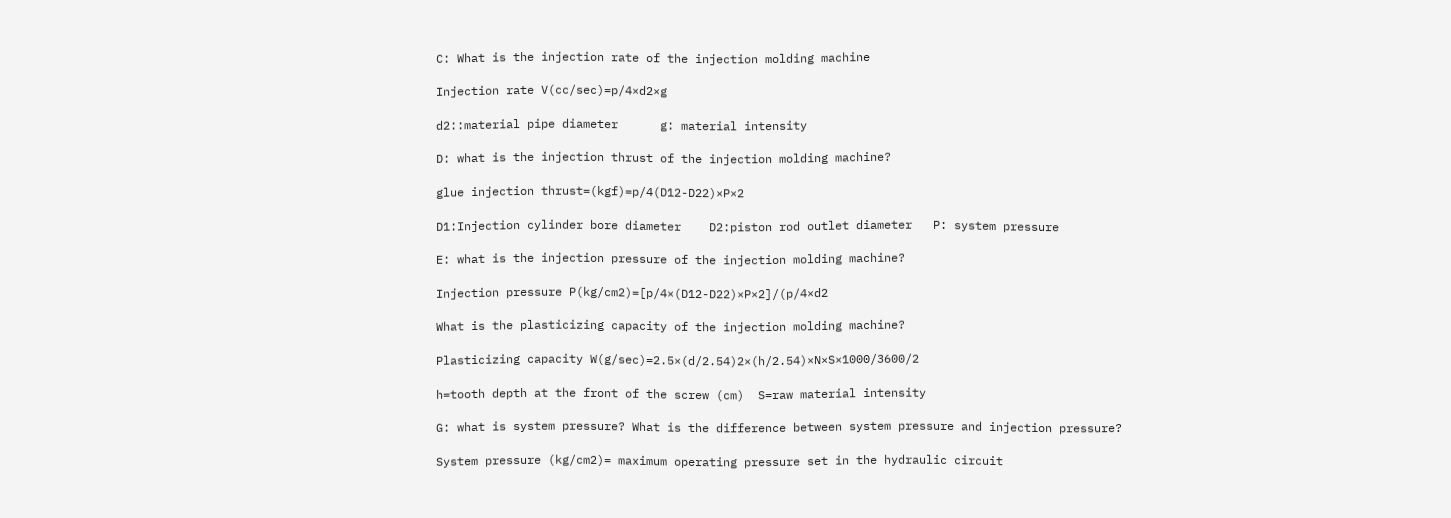C: What is the injection rate of the injection molding machine

Injection rate V(cc/sec)=p/4×d2×g

d2::material pipe diameter      g: material intensity

D: what is the injection thrust of the injection molding machine?

glue injection thrust=(kgf)=p/4(D12-D22)×P×2

D1:Injection cylinder bore diameter    D2:piston rod outlet diameter   P: system pressure

E: what is the injection pressure of the injection molding machine?

Injection pressure P(kg/cm2)=[p/4×(D12-D22)×P×2]/(p/4×d2

What is the plasticizing capacity of the injection molding machine?

Plasticizing capacity W(g/sec)=2.5×(d/2.54)2×(h/2.54)×N×S×1000/3600/2

h=tooth depth at the front of the screw (cm)  S=raw material intensity

G: what is system pressure? What is the difference between system pressure and injection pressure?

System pressure (kg/cm2)= maximum operating pressure set in the hydraulic circuit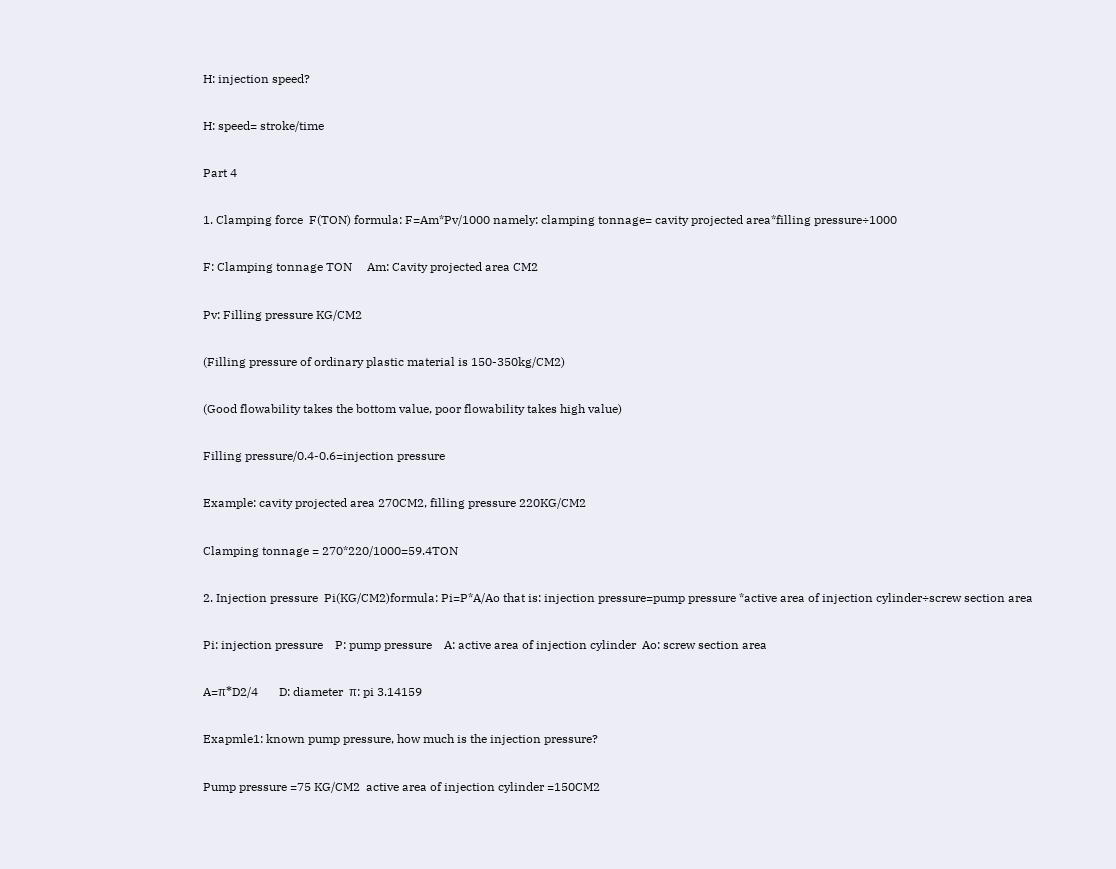H: injection speed?

H: speed= stroke/time

Part 4

1. Clamping force  F(TON) formula: F=Am*Pv/1000 namely: clamping tonnage= cavity projected area*filling pressure÷1000

F: Clamping tonnage TON     Am: Cavity projected area CM2

Pv: Filling pressure KG/CM2

(Filling pressure of ordinary plastic material is 150-350kg/CM2)

(Good flowability takes the bottom value, poor flowability takes high value)

Filling pressure/0.4-0.6=injection pressure

Example: cavity projected area 270CM2, filling pressure 220KG/CM2

Clamping tonnage = 270*220/1000=59.4TON

2. Injection pressure  Pi(KG/CM2)formula: Pi=P*A/Ao that is: injection pressure=pump pressure *active area of injection cylinder÷screw section area

Pi: injection pressure    P: pump pressure    A: active area of injection cylinder  Ao: screw section area

A=π*D2/4       D: diameter  π: pi 3.14159

Exapmle1: known pump pressure, how much is the injection pressure?

Pump pressure =75 KG/CM2  active area of injection cylinder =150CM2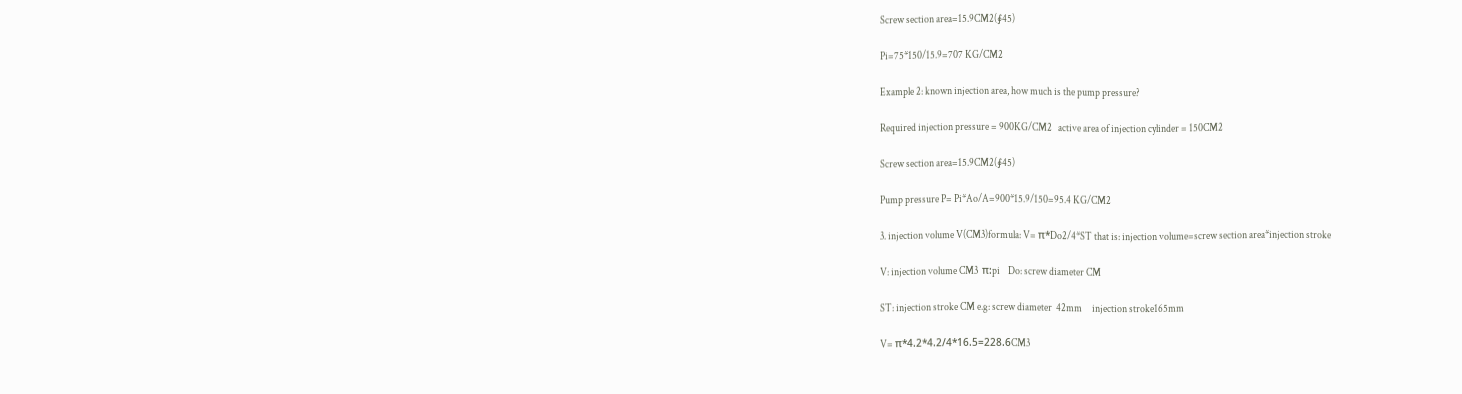Screw section area=15.9CM2(∮45)

Pi=75*150/15.9=707 KG/CM2

Example 2: known injection area, how much is the pump pressure?

Required injection pressure = 900KG/CM2   active area of injection cylinder = 150CM2

Screw section area=15.9CM2(∮45)

Pump pressure P= Pi*Ao/A=900*15.9/150=95.4 KG/CM2

3. injection volume V(CM3)formula: V= π*Do2/4*ST that is: injection volume=screw section area*injection stroke

V: injection volume CM3  π:pi    Do: screw diameter CM

ST: injection stroke CM e.g: screw diameter  42mm     injection stroke165mm

V= π*4.2*4.2/4*16.5=228.6CM3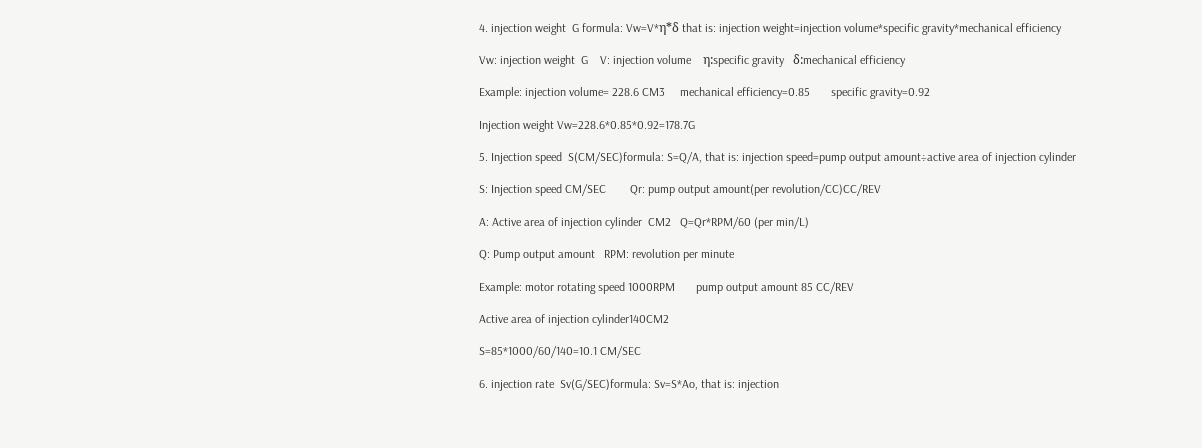4. injection weight  G formula: Vw=V*η*δ that is: injection weight=injection volume*specific gravity*mechanical efficiency

Vw: injection weight  G    V: injection volume    η:specific gravity   δ:mechanical efficiency

Example: injection volume= 228.6 CM3     mechanical efficiency=0.85       specific gravity=0.92

Injection weight Vw=228.6*0.85*0.92=178.7G

5. Injection speed  S(CM/SEC)formula: S=Q/A, that is: injection speed=pump output amount÷active area of injection cylinder

S: Injection speed CM/SEC        Qr: pump output amount(per revolution/CC)CC/REV

A: Active area of injection cylinder  CM2   Q=Qr*RPM/60 (per min/L)

Q: Pump output amount   RPM: revolution per minute

Example: motor rotating speed 1000RPM       pump output amount 85 CC/REV

Active area of injection cylinder140CM2

S=85*1000/60/140=10.1 CM/SEC

6. injection rate  Sv(G/SEC)formula: Sv=S*Ao, that is: injection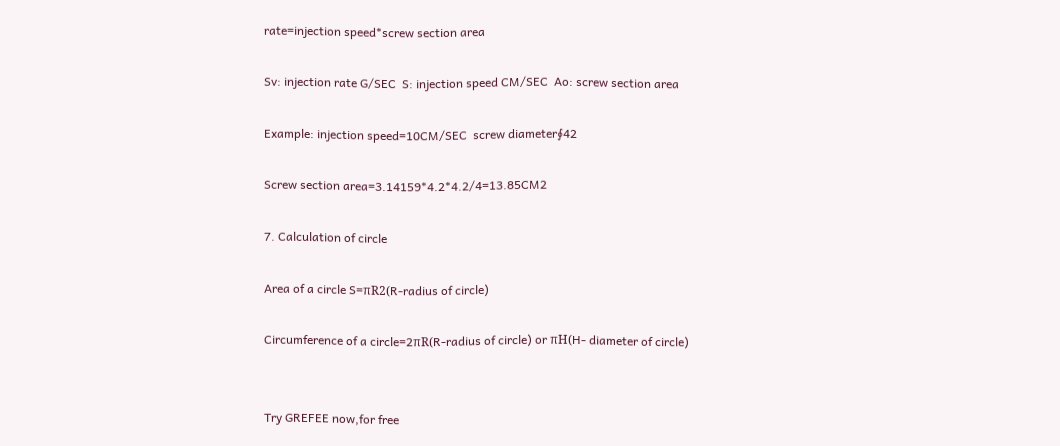rate=injection speed*screw section area

Sv: injection rate G/SEC  S: injection speed CM/SEC  Ao: screw section area

Example: injection speed=10CM/SEC  screw diameter∮42

Screw section area=3.14159*4.2*4.2/4=13.85CM2

7. Calculation of circle

Area of a circle S=πR2(R-radius of circle)

Circumference of a circle=2πR(R-radius of circle) or πH(H- diameter of circle)


Try GREFEE now,for free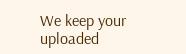We keep your uploaded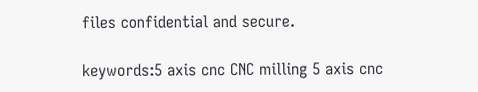files confidential and secure.

keywords:5 axis cnc CNC milling 5 axis cnc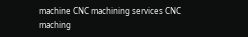machine CNC machining services CNC maching